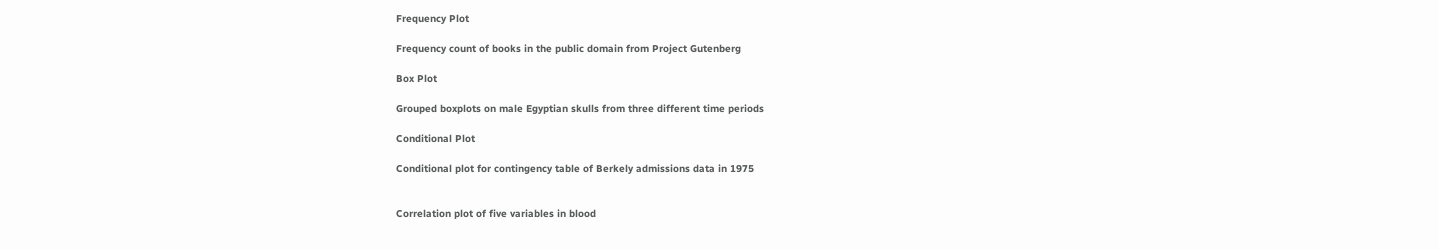Frequency Plot

Frequency count of books in the public domain from Project Gutenberg

Box Plot

Grouped boxplots on male Egyptian skulls from three different time periods

Conditional Plot

Conditional plot for contingency table of Berkely admissions data in 1975


Correlation plot of five variables in blood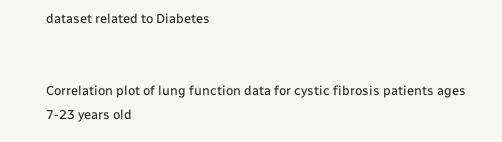dataset related to Diabetes


Correlation plot of lung function data for cystic fibrosis patients ages 7-23 years old